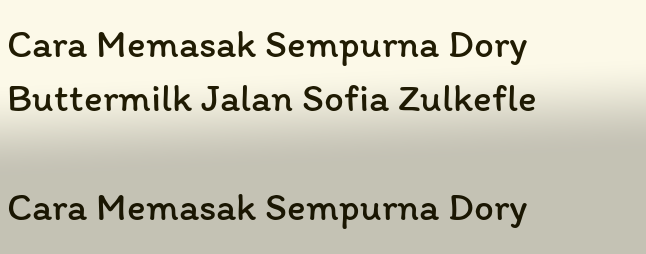Cara Memasak Sempurna Dory Buttermilk Jalan Sofia Zulkefle

Cara Memasak Sempurna Dory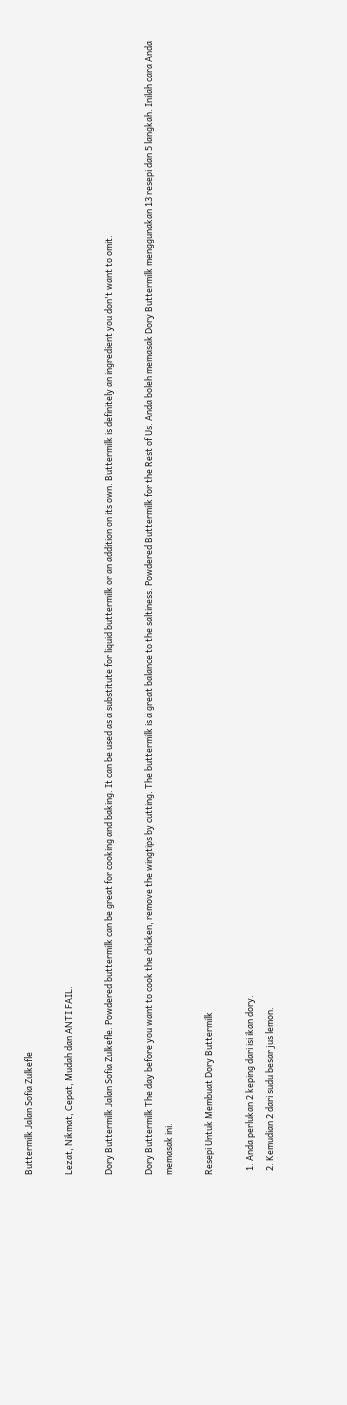Buttermilk Jalan Sofia Zulkefle

Lezat, Nikmat, Cepat, Mudah dan ANTI FAIL.

Dory Buttermilk Jalan Sofia Zulkefle. Powdered buttermilk can be great for cooking and baking. It can be used as a substitute for liquid buttermilk or an addition on its own. Buttermilk is definitely an ingredient you don't want to omit.

Dory Buttermilk The day before you want to cook the chicken, remove the wingtips by cutting. The buttermilk is a great balance to the saltiness. Powdered Buttermilk for the Rest of Us. Anda boleh memasak Dory Buttermilk menggunakan 13 resepi dan 5 langkah. Inilah cara Anda memasak ini.

Resepi Untuk Membuat Dory Buttermilk

  1. Anda perlukan 2 keping dari isi ikan dory.
  2. Kemudian 2 dari sudu besar jus lemon.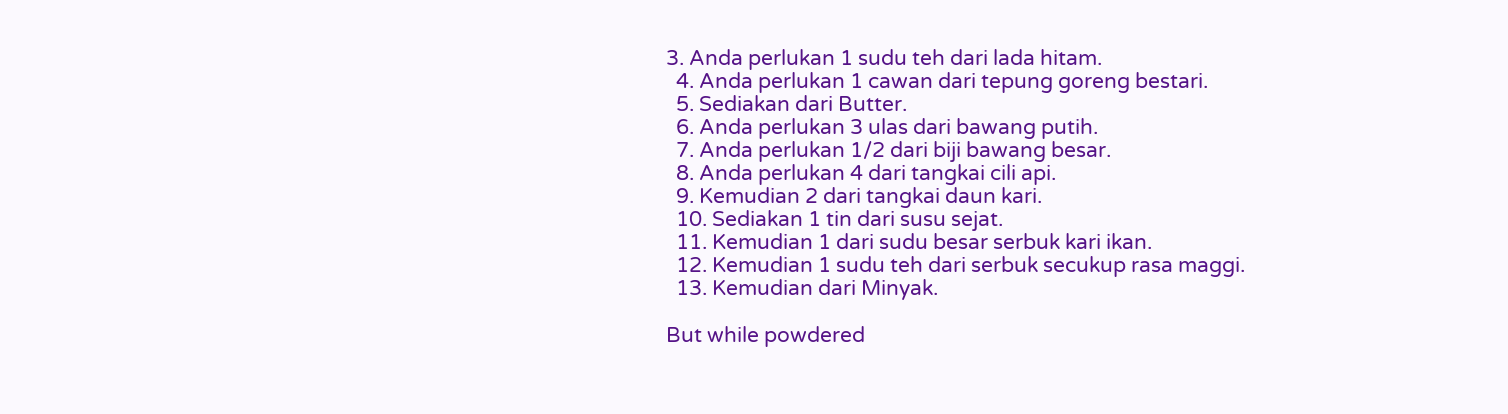3. Anda perlukan 1 sudu teh dari lada hitam.
  4. Anda perlukan 1 cawan dari tepung goreng bestari.
  5. Sediakan dari Butter.
  6. Anda perlukan 3 ulas dari bawang putih.
  7. Anda perlukan 1/2 dari biji bawang besar.
  8. Anda perlukan 4 dari tangkai cili api.
  9. Kemudian 2 dari tangkai daun kari.
  10. Sediakan 1 tin dari susu sejat.
  11. Kemudian 1 dari sudu besar serbuk kari ikan.
  12. Kemudian 1 sudu teh dari serbuk secukup rasa maggi.
  13. Kemudian dari Minyak.

But while powdered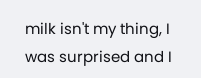milk isn't my thing, I was surprised and I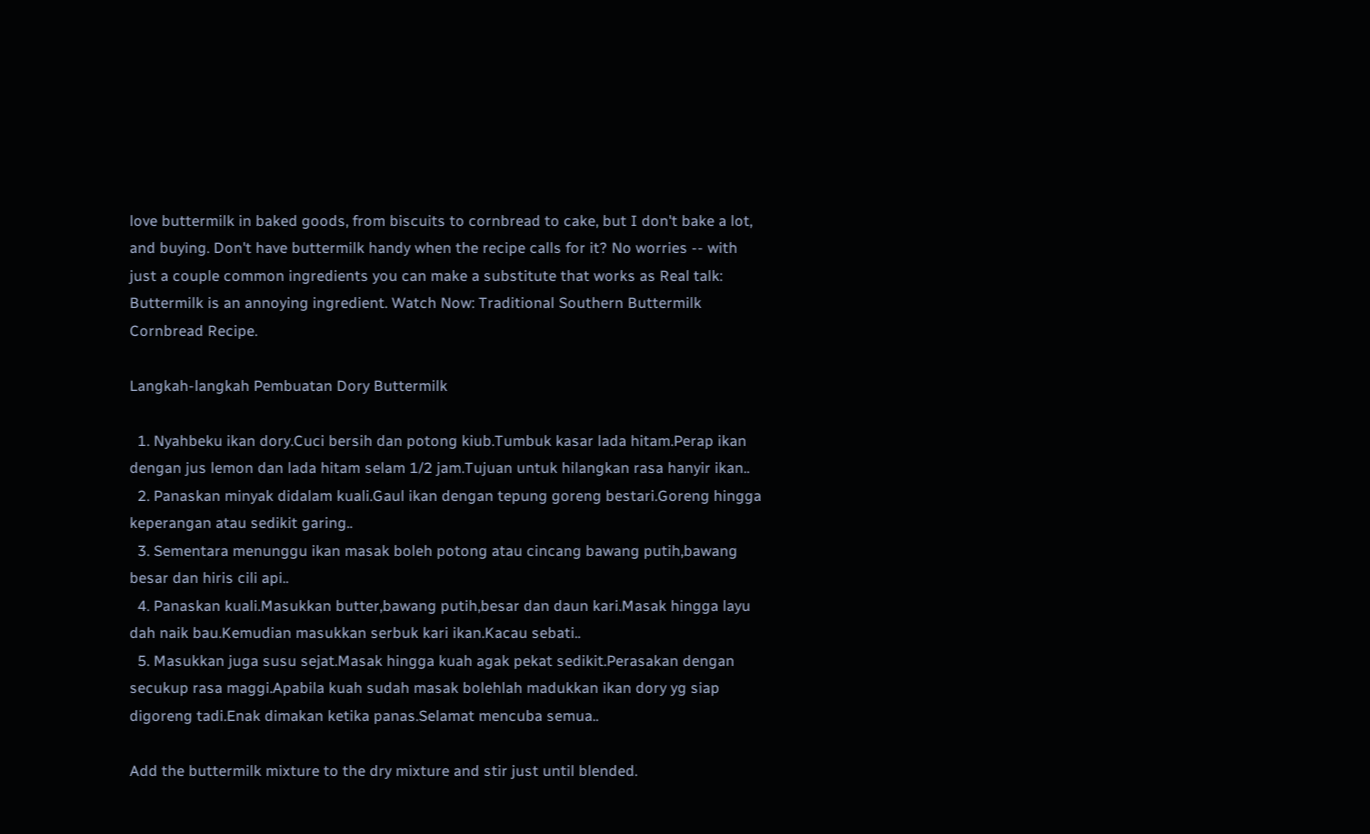love buttermilk in baked goods, from biscuits to cornbread to cake, but I don't bake a lot, and buying. Don't have buttermilk handy when the recipe calls for it? No worries -- with just a couple common ingredients you can make a substitute that works as Real talk: Buttermilk is an annoying ingredient. Watch Now: Traditional Southern Buttermilk Cornbread Recipe.

Langkah-langkah Pembuatan Dory Buttermilk

  1. Nyahbeku ikan dory.Cuci bersih dan potong kiub.Tumbuk kasar lada hitam.Perap ikan dengan jus lemon dan lada hitam selam 1/2 jam.Tujuan untuk hilangkan rasa hanyir ikan..
  2. Panaskan minyak didalam kuali.Gaul ikan dengan tepung goreng bestari.Goreng hingga keperangan atau sedikit garing..
  3. Sementara menunggu ikan masak boleh potong atau cincang bawang putih,bawang besar dan hiris cili api..
  4. Panaskan kuali.Masukkan butter,bawang putih,besar dan daun kari.Masak hingga layu dah naik bau.Kemudian masukkan serbuk kari ikan.Kacau sebati..
  5. Masukkan juga susu sejat.Masak hingga kuah agak pekat sedikit.Perasakan dengan secukup rasa maggi.Apabila kuah sudah masak bolehlah madukkan ikan dory yg siap digoreng tadi.Enak dimakan ketika panas.Selamat mencuba semua..

Add the buttermilk mixture to the dry mixture and stir just until blended.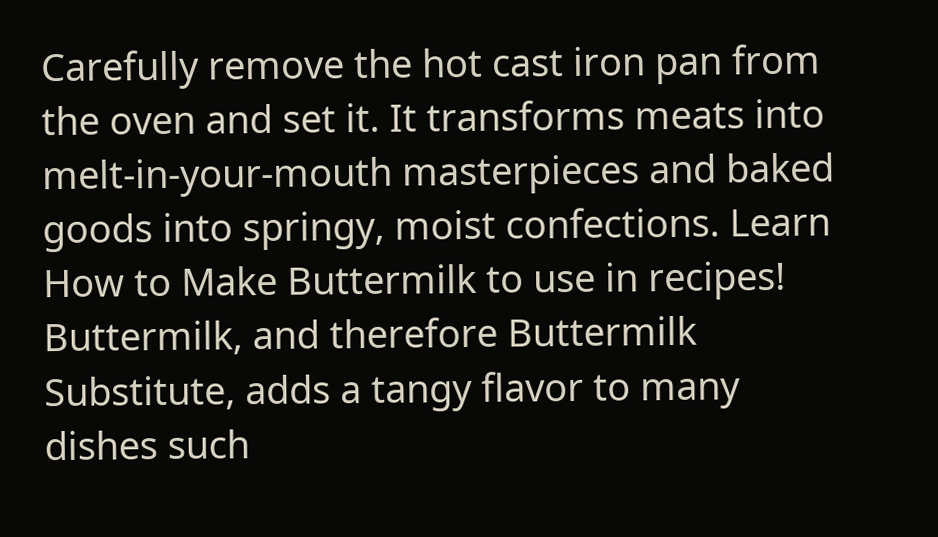Carefully remove the hot cast iron pan from the oven and set it. It transforms meats into melt-in-your-mouth masterpieces and baked goods into springy, moist confections. Learn How to Make Buttermilk to use in recipes! Buttermilk, and therefore Buttermilk Substitute, adds a tangy flavor to many dishes such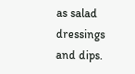as salad dressings and dips.